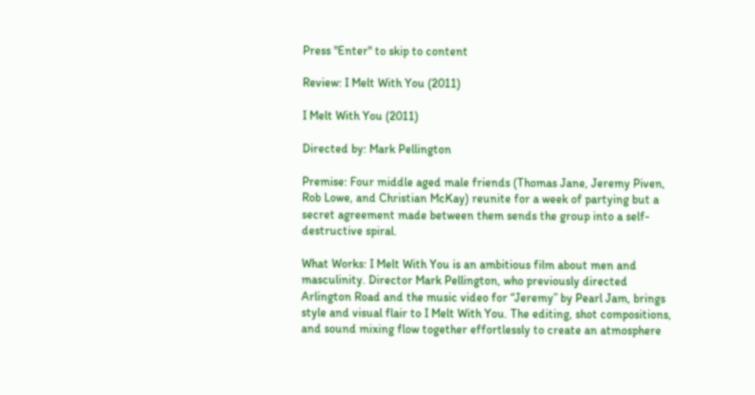Press "Enter" to skip to content

Review: I Melt With You (2011)

I Melt With You (2011)

Directed by: Mark Pellington

Premise: Four middle aged male friends (Thomas Jane, Jeremy Piven, Rob Lowe, and Christian McKay) reunite for a week of partying but a secret agreement made between them sends the group into a self-destructive spiral.

What Works: I Melt With You is an ambitious film about men and masculinity. Director Mark Pellington, who previously directed Arlington Road and the music video for “Jeremy” by Pearl Jam, brings style and visual flair to I Melt With You. The editing, shot compositions, and sound mixing flow together effortlessly to create an atmosphere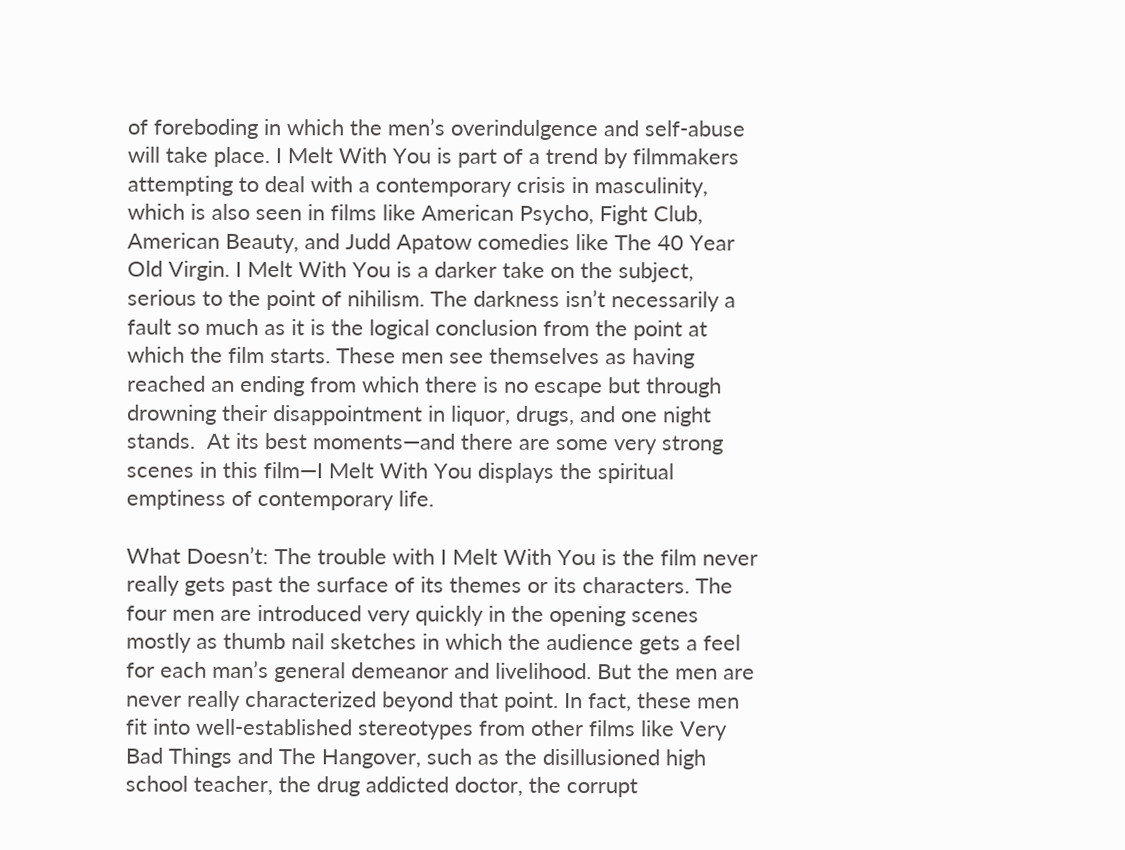of foreboding in which the men’s overindulgence and self-abuse will take place. I Melt With You is part of a trend by filmmakers attempting to deal with a contemporary crisis in masculinity, which is also seen in films like American Psycho, Fight Club, American Beauty, and Judd Apatow comedies like The 40 Year Old Virgin. I Melt With You is a darker take on the subject, serious to the point of nihilism. The darkness isn’t necessarily a fault so much as it is the logical conclusion from the point at which the film starts. These men see themselves as having reached an ending from which there is no escape but through drowning their disappointment in liquor, drugs, and one night stands.  At its best moments—and there are some very strong scenes in this film—I Melt With You displays the spiritual emptiness of contemporary life.

What Doesn’t: The trouble with I Melt With You is the film never really gets past the surface of its themes or its characters. The four men are introduced very quickly in the opening scenes mostly as thumb nail sketches in which the audience gets a feel for each man’s general demeanor and livelihood. But the men are never really characterized beyond that point. In fact, these men fit into well-established stereotypes from other films like Very Bad Things and The Hangover, such as the disillusioned high school teacher, the drug addicted doctor, the corrupt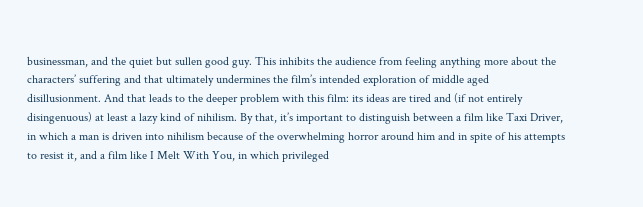businessman, and the quiet but sullen good guy. This inhibits the audience from feeling anything more about the characters’ suffering and that ultimately undermines the film’s intended exploration of middle aged disillusionment. And that leads to the deeper problem with this film: its ideas are tired and (if not entirely disingenuous) at least a lazy kind of nihilism. By that, it’s important to distinguish between a film like Taxi Driver, in which a man is driven into nihilism because of the overwhelming horror around him and in spite of his attempts to resist it, and a film like I Melt With You, in which privileged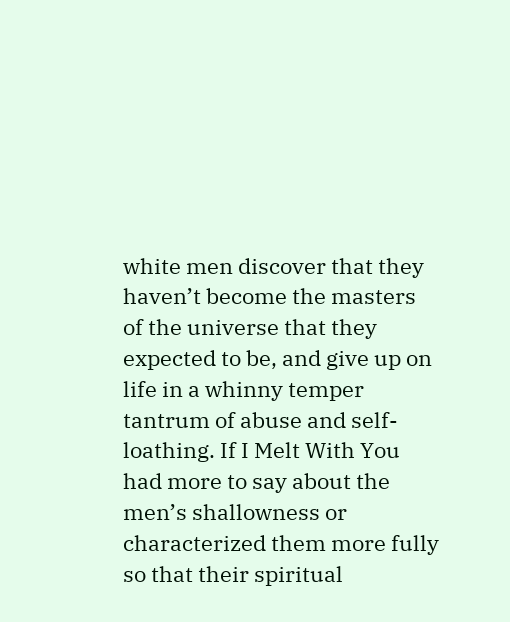white men discover that they haven’t become the masters of the universe that they expected to be, and give up on life in a whinny temper tantrum of abuse and self-loathing. If I Melt With You had more to say about the men’s shallowness or characterized them more fully so that their spiritual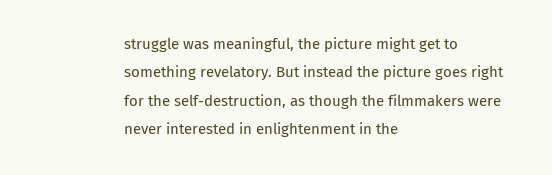struggle was meaningful, the picture might get to something revelatory. But instead the picture goes right for the self-destruction, as though the filmmakers were never interested in enlightenment in the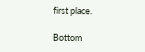first place.

Bottom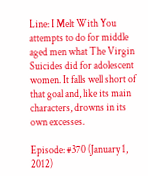Line: I Melt With You attempts to do for middle aged men what The Virgin Suicides did for adolescent women. It falls well short of that goal and, like its main characters, drowns in its own excesses.

Episode: #370 (January 1, 2012)